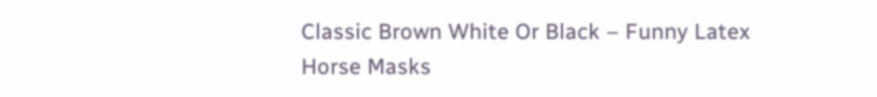Classic Brown White Or Black – Funny Latex Horse Masks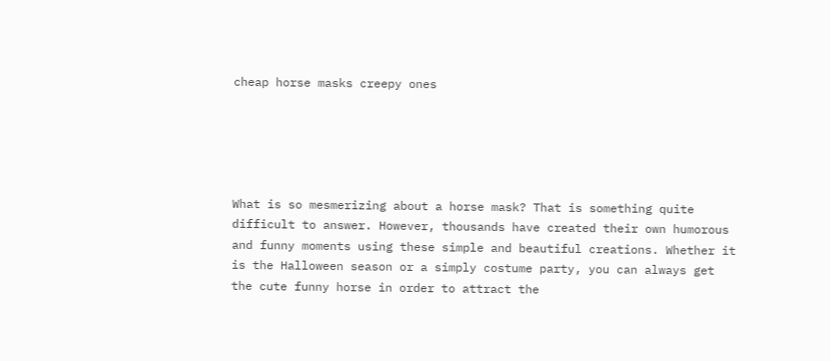cheap horse masks creepy ones





What is so mesmerizing about a horse mask? That is something quite difficult to answer. However, thousands have created their own humorous and funny moments using these simple and beautiful creations. Whether it is the Halloween season or a simply costume party, you can always get the cute funny horse in order to attract the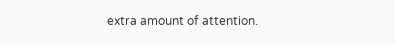extra amount of attention.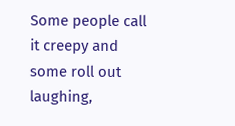Some people call it creepy and some roll out laughing,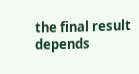the final result depends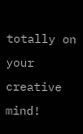totally on your creative mind!